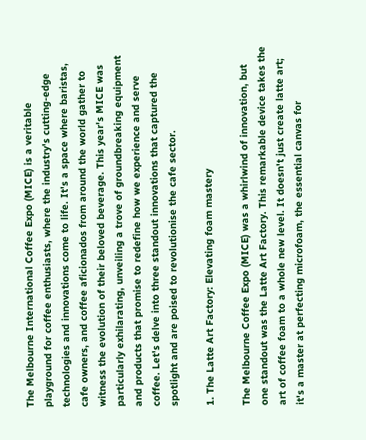The Melbourne International Coffee Expo (MICE) is a veritable playground for coffee enthusiasts, where the industry's cutting-edge technologies and innovations come to life. It's a space where baristas, cafe owners, and coffee aficionados from around the world gather to witness the evolution of their beloved beverage. This year's MICE was particularly exhilarating, unveiling a trove of groundbreaking equipment and products that promise to redefine how we experience and serve coffee. Let's delve into three standout innovations that captured the spotlight and are poised to revolutionise the cafe sector.

1. The Latte Art Factory: Elevating foam mastery

The Melbourne Coffee Expo (MICE) was a whirlwind of innovation, but one standout was the Latte Art Factory. This remarkable device takes the art of coffee foam to a whole new level. It doesn't just create latte art; it's a master at perfecting microfoam, the essential canvas for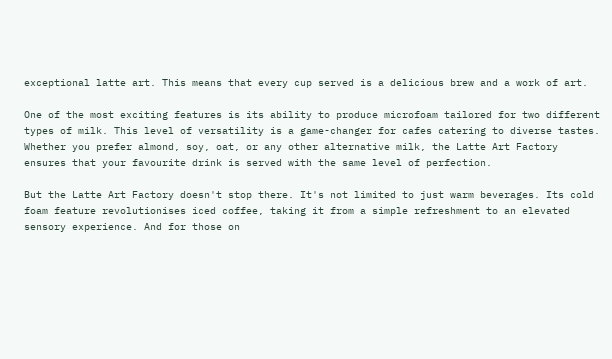exceptional latte art. This means that every cup served is a delicious brew and a work of art.

One of the most exciting features is its ability to produce microfoam tailored for two different types of milk. This level of versatility is a game-changer for cafes catering to diverse tastes. Whether you prefer almond, soy, oat, or any other alternative milk, the Latte Art Factory ensures that your favourite drink is served with the same level of perfection.

But the Latte Art Factory doesn't stop there. It's not limited to just warm beverages. Its cold foam feature revolutionises iced coffee, taking it from a simple refreshment to an elevated sensory experience. And for those on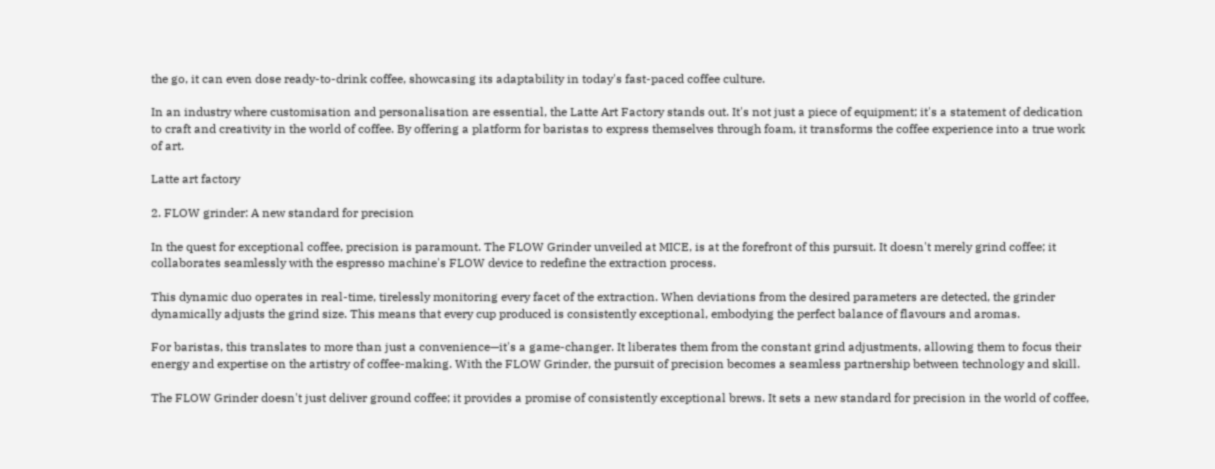the go, it can even dose ready-to-drink coffee, showcasing its adaptability in today's fast-paced coffee culture.

In an industry where customisation and personalisation are essential, the Latte Art Factory stands out. It's not just a piece of equipment; it's a statement of dedication to craft and creativity in the world of coffee. By offering a platform for baristas to express themselves through foam, it transforms the coffee experience into a true work of art.

Latte art factory

2. FLOW grinder: A new standard for precision

In the quest for exceptional coffee, precision is paramount. The FLOW Grinder unveiled at MICE, is at the forefront of this pursuit. It doesn't merely grind coffee; it collaborates seamlessly with the espresso machine's FLOW device to redefine the extraction process.

This dynamic duo operates in real-time, tirelessly monitoring every facet of the extraction. When deviations from the desired parameters are detected, the grinder dynamically adjusts the grind size. This means that every cup produced is consistently exceptional, embodying the perfect balance of flavours and aromas.

For baristas, this translates to more than just a convenience—it's a game-changer. It liberates them from the constant grind adjustments, allowing them to focus their energy and expertise on the artistry of coffee-making. With the FLOW Grinder, the pursuit of precision becomes a seamless partnership between technology and skill.

The FLOW Grinder doesn't just deliver ground coffee; it provides a promise of consistently exceptional brews. It sets a new standard for precision in the world of coffee,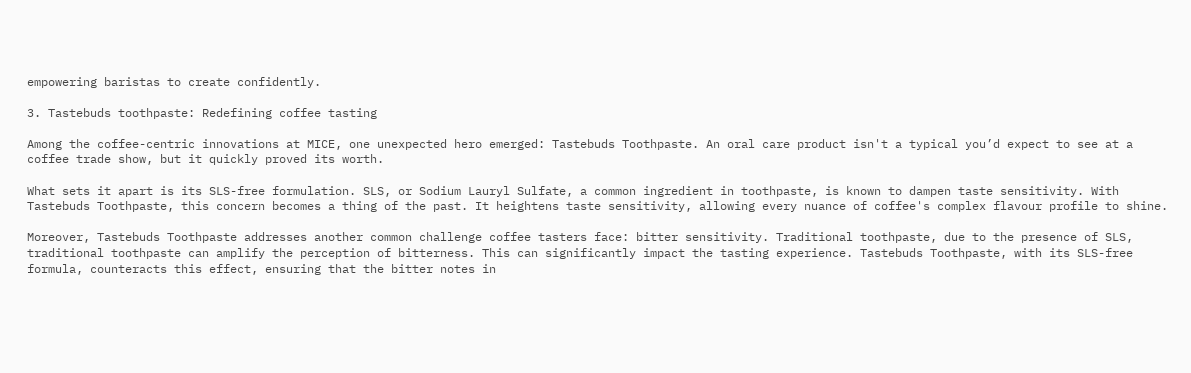empowering baristas to create confidently.

3. Tastebuds toothpaste: Redefining coffee tasting

Among the coffee-centric innovations at MICE, one unexpected hero emerged: Tastebuds Toothpaste. An oral care product isn't a typical you’d expect to see at a coffee trade show, but it quickly proved its worth.

What sets it apart is its SLS-free formulation. SLS, or Sodium Lauryl Sulfate, a common ingredient in toothpaste, is known to dampen taste sensitivity. With Tastebuds Toothpaste, this concern becomes a thing of the past. It heightens taste sensitivity, allowing every nuance of coffee's complex flavour profile to shine.

Moreover, Tastebuds Toothpaste addresses another common challenge coffee tasters face: bitter sensitivity. Traditional toothpaste, due to the presence of SLS, traditional toothpaste can amplify the perception of bitterness. This can significantly impact the tasting experience. Tastebuds Toothpaste, with its SLS-free formula, counteracts this effect, ensuring that the bitter notes in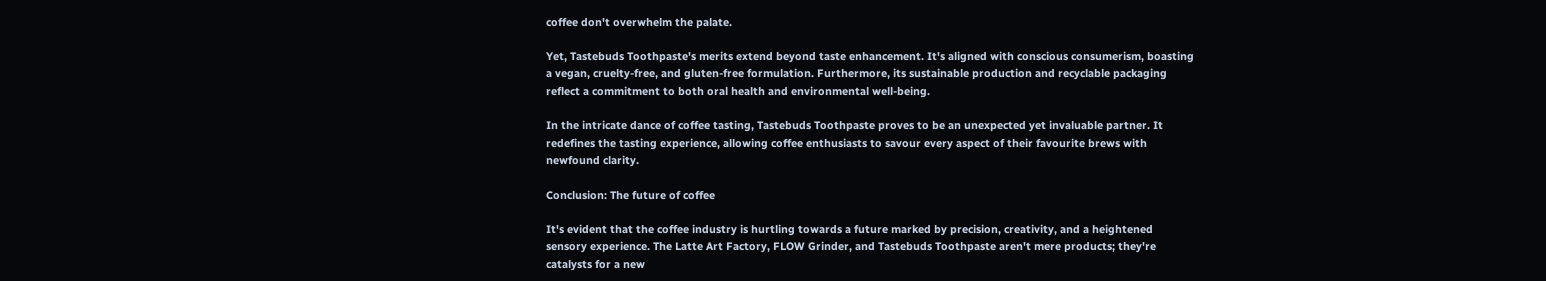coffee don't overwhelm the palate.

Yet, Tastebuds Toothpaste's merits extend beyond taste enhancement. It's aligned with conscious consumerism, boasting a vegan, cruelty-free, and gluten-free formulation. Furthermore, its sustainable production and recyclable packaging reflect a commitment to both oral health and environmental well-being.

In the intricate dance of coffee tasting, Tastebuds Toothpaste proves to be an unexpected yet invaluable partner. It redefines the tasting experience, allowing coffee enthusiasts to savour every aspect of their favourite brews with newfound clarity.

Conclusion: The future of coffee

It's evident that the coffee industry is hurtling towards a future marked by precision, creativity, and a heightened sensory experience. The Latte Art Factory, FLOW Grinder, and Tastebuds Toothpaste aren't mere products; they're catalysts for a new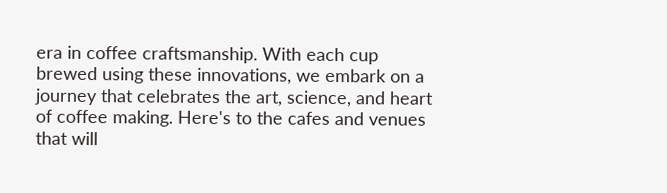era in coffee craftsmanship. With each cup brewed using these innovations, we embark on a journey that celebrates the art, science, and heart of coffee making. Here's to the cafes and venues that will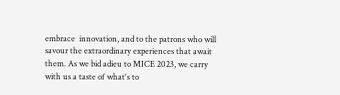embrace  innovation, and to the patrons who will savour the extraordinary experiences that await them. As we bid adieu to MICE 2023, we carry with us a taste of what's to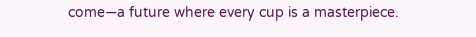come—a future where every cup is a masterpiece.